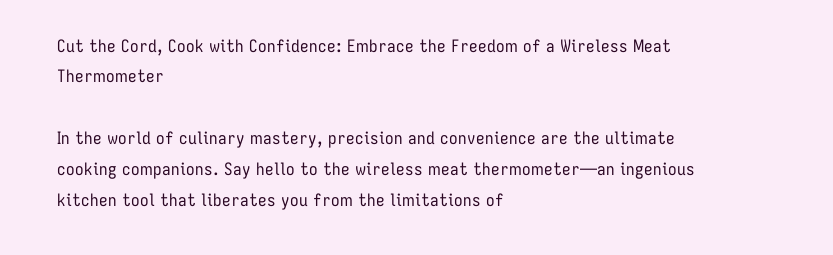Cut the Cord, Cook with Confidence: Embrace the Freedom of a Wireless Meat Thermometer

In the world of culinary mastery, precision and convenience are the ultimate cooking companions. Say hello to the wireless meat thermometer—an ingenious kitchen tool that liberates you from the limitations of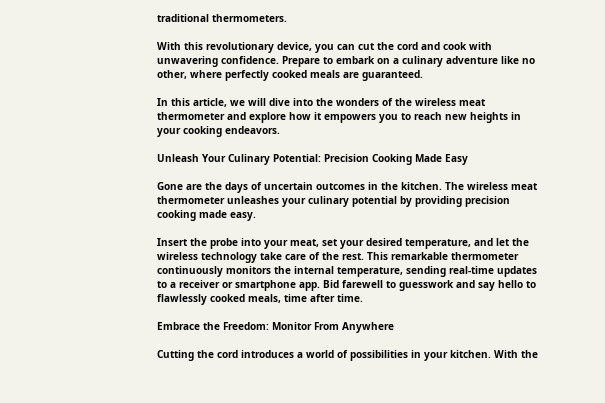traditional thermometers.

With this revolutionary device, you can cut the cord and cook with unwavering confidence. Prepare to embark on a culinary adventure like no other, where perfectly cooked meals are guaranteed.

In this article, we will dive into the wonders of the wireless meat thermometer and explore how it empowers you to reach new heights in your cooking endeavors.

Unleash Your Culinary Potential: Precision Cooking Made Easy

Gone are the days of uncertain outcomes in the kitchen. The wireless meat thermometer unleashes your culinary potential by providing precision cooking made easy.

Insert the probe into your meat, set your desired temperature, and let the wireless technology take care of the rest. This remarkable thermometer continuously monitors the internal temperature, sending real-time updates to a receiver or smartphone app. Bid farewell to guesswork and say hello to flawlessly cooked meals, time after time.

Embrace the Freedom: Monitor From Anywhere

Cutting the cord introduces a world of possibilities in your kitchen. With the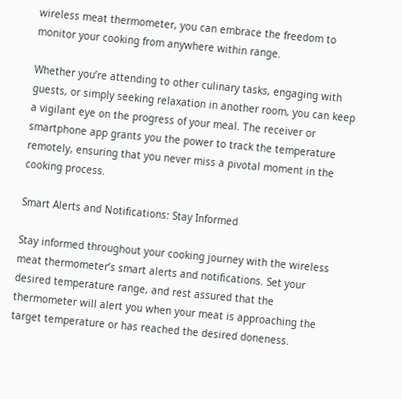wireless meat thermometer, you can embrace the freedom to monitor your cooking from anywhere within range.

Whether you’re attending to other culinary tasks, engaging with guests, or simply seeking relaxation in another room, you can keep a vigilant eye on the progress of your meal. The receiver or smartphone app grants you the power to track the temperature remotely, ensuring that you never miss a pivotal moment in the cooking process.

Smart Alerts and Notifications: Stay Informed

Stay informed throughout your cooking journey with the wireless meat thermometer’s smart alerts and notifications. Set your desired temperature range, and rest assured that the thermometer will alert you when your meat is approaching the target temperature or has reached the desired doneness.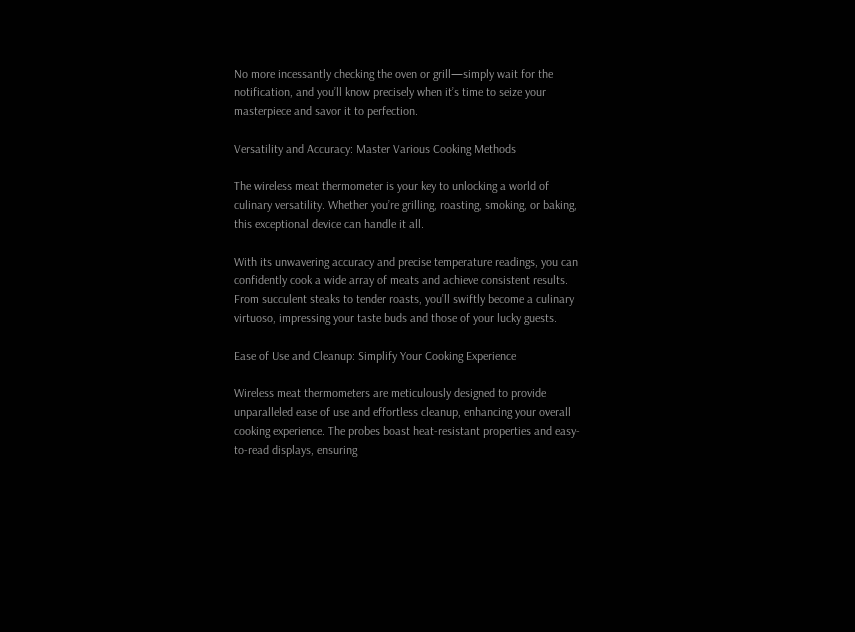No more incessantly checking the oven or grill—simply wait for the notification, and you’ll know precisely when it’s time to seize your masterpiece and savor it to perfection.

Versatility and Accuracy: Master Various Cooking Methods

The wireless meat thermometer is your key to unlocking a world of culinary versatility. Whether you’re grilling, roasting, smoking, or baking, this exceptional device can handle it all.

With its unwavering accuracy and precise temperature readings, you can confidently cook a wide array of meats and achieve consistent results. From succulent steaks to tender roasts, you’ll swiftly become a culinary virtuoso, impressing your taste buds and those of your lucky guests.

Ease of Use and Cleanup: Simplify Your Cooking Experience

Wireless meat thermometers are meticulously designed to provide unparalleled ease of use and effortless cleanup, enhancing your overall cooking experience. The probes boast heat-resistant properties and easy-to-read displays, ensuring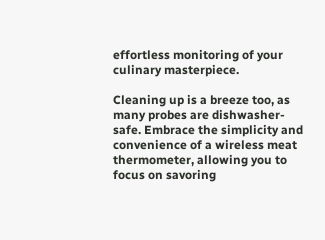effortless monitoring of your culinary masterpiece.

Cleaning up is a breeze too, as many probes are dishwasher-safe. Embrace the simplicity and convenience of a wireless meat thermometer, allowing you to focus on savoring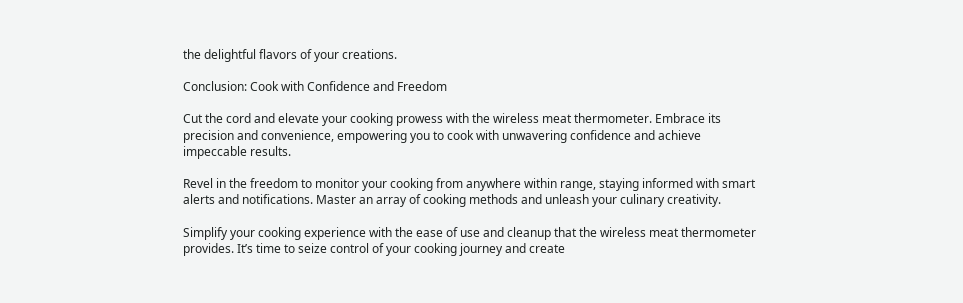the delightful flavors of your creations.

Conclusion: Cook with Confidence and Freedom

Cut the cord and elevate your cooking prowess with the wireless meat thermometer. Embrace its precision and convenience, empowering you to cook with unwavering confidence and achieve impeccable results.

Revel in the freedom to monitor your cooking from anywhere within range, staying informed with smart alerts and notifications. Master an array of cooking methods and unleash your culinary creativity.

Simplify your cooking experience with the ease of use and cleanup that the wireless meat thermometer provides. It’s time to seize control of your cooking journey and create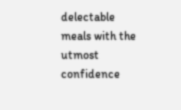delectable meals with the utmost confidence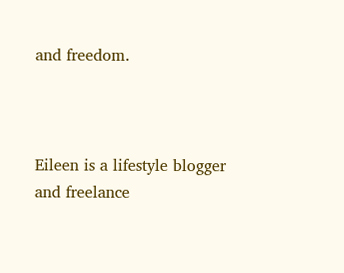and freedom.



Eileen is a lifestyle blogger and freelance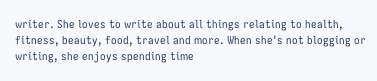writer. She loves to write about all things relating to health, fitness, beauty, food, travel and more. When she's not blogging or writing, she enjoys spending time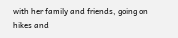with her family and friends, going on hikes and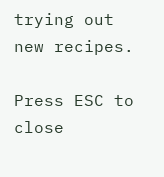trying out new recipes.

Press ESC to close